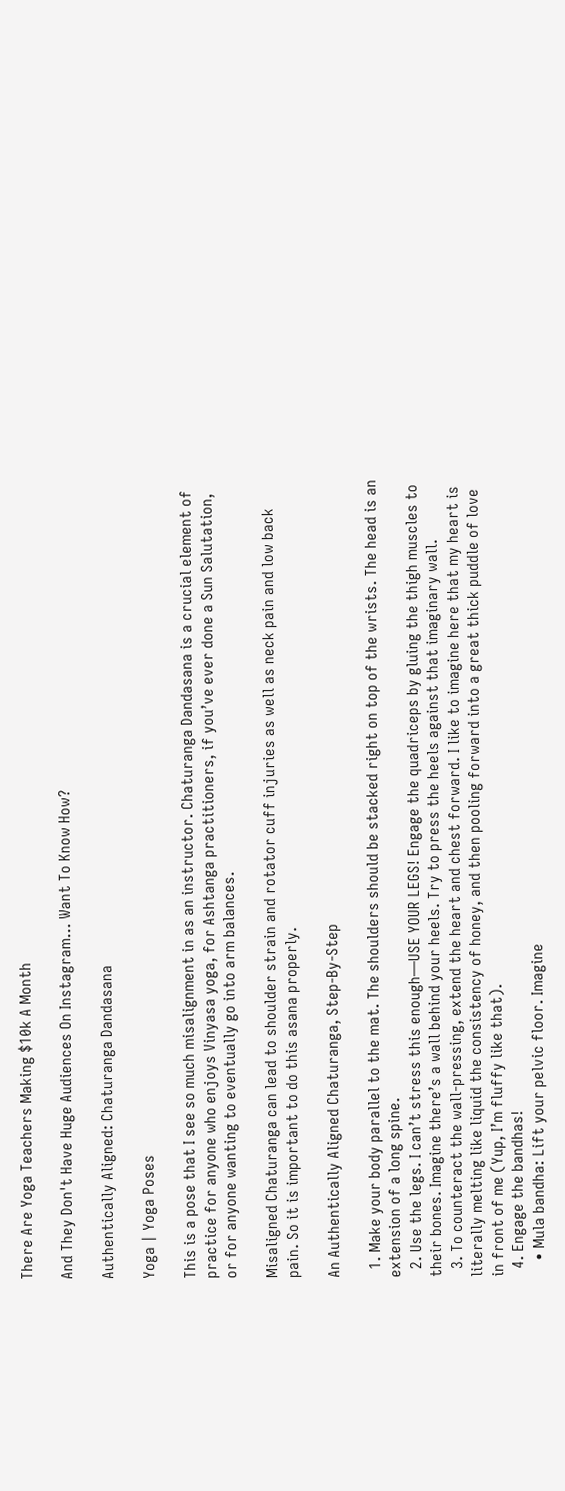There Are Yoga Teachers Making $10k A Month

And They Don't Have Huge Audiences On Instagram... Want To Know How?

Authentically Aligned: Chaturanga Dandasana

Yoga | Yoga Poses

This is a pose that I see so much misalignment in as an instructor. Chaturanga Dandasana is a crucial element of practice for anyone who enjoys Vinyasa yoga, for Ashtanga practitioners, if you’ve ever done a Sun Salutation, or for anyone wanting to eventually go into arm balances.

Misaligned Chaturanga can lead to shoulder strain and rotator cuff injuries as well as neck pain and low back pain. So it is important to do this asana properly.

An Authentically Aligned Chaturanga, Step-By-Step

  1. Make your body parallel to the mat. The shoulders should be stacked right on top of the wrists. The head is an extension of a long spine.
  2. Use the legs. I can’t stress this enough—USE YOUR LEGS! Engage the quadriceps by gluing the thigh muscles to their bones. Imagine there’s a wall behind your heels. Try to press the heels against that imaginary wall.
  3. To counteract the wall-pressing, extend the heart and chest forward. I like to imagine here that my heart is literally melting like liquid the consistency of honey, and then pooling forward into a great thick puddle of love in front of me (Yup, I’m fluffy like that).
  4. Engage the bandhas!
    • Mula bandha: Lift your pelvic floor. Imagine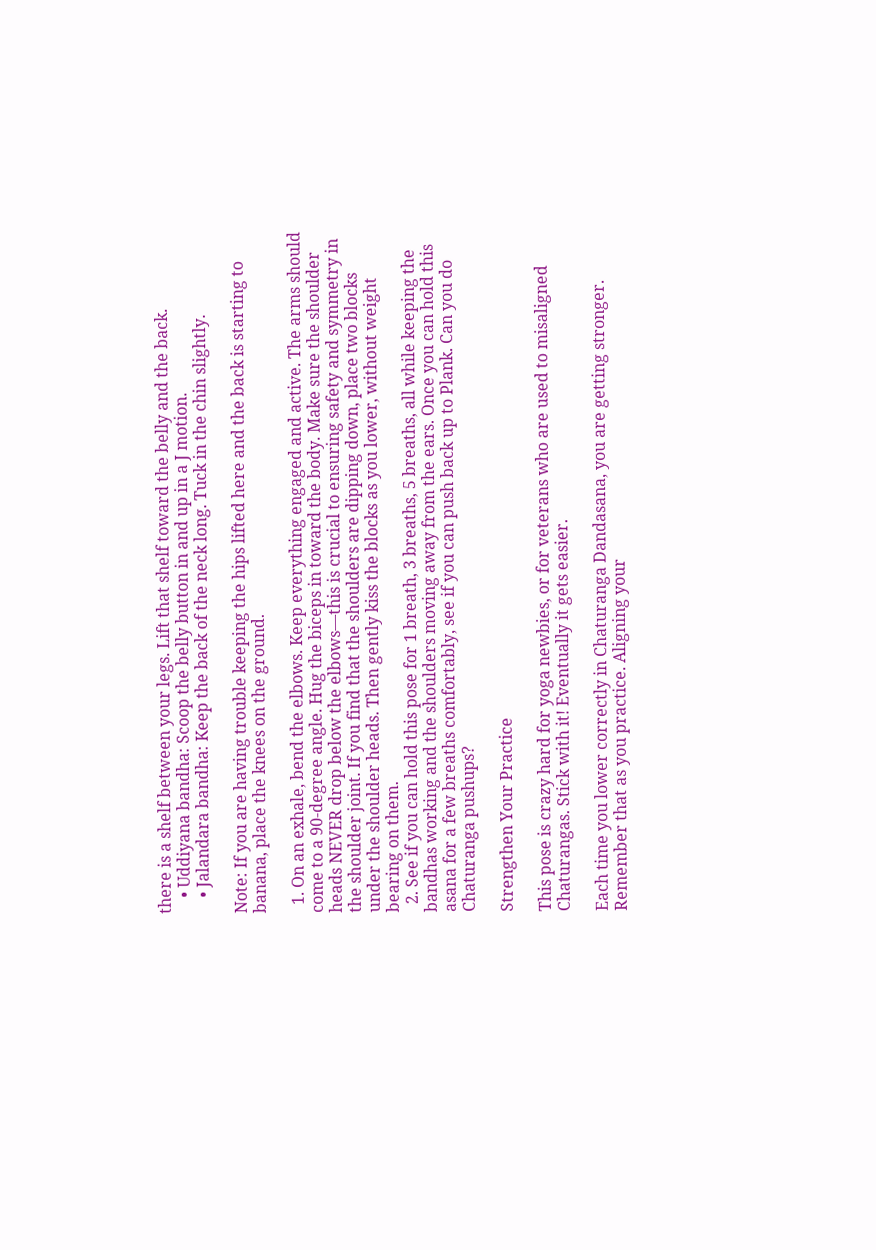there is a shelf between your legs. Lift that shelf toward the belly and the back.
    • Uddiyana bandha: Scoop the belly button in and up in a J motion.
    • Jalandara bandha: Keep the back of the neck long. Tuck in the chin slightly.

Note: If you are having trouble keeping the hips lifted here and the back is starting to banana, place the knees on the ground.

  1. On an exhale, bend the elbows. Keep everything engaged and active. The arms should come to a 90-degree angle. Hug the biceps in toward the body. Make sure the shoulder heads NEVER drop below the elbows—this is crucial to ensuring safety and symmetry in the shoulder joint. If you find that the shoulders are dipping down, place two blocks under the shoulder heads. Then gently kiss the blocks as you lower, without weight bearing on them.
  2. See if you can hold this pose for 1 breath, 3 breaths, 5 breaths, all while keeping the bandhas working and the shoulders moving away from the ears. Once you can hold this asana for a few breaths comfortably, see if you can push back up to Plank. Can you do Chaturanga pushups?

Strengthen Your Practice

This pose is crazy hard for yoga newbies, or for veterans who are used to misaligned Chaturangas. Stick with it! Eventually it gets easier.

Each time you lower correctly in Chaturanga Dandasana, you are getting stronger. Remember that as you practice. Aligning your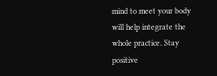mind to meet your body will help integrate the whole practice. Stay positive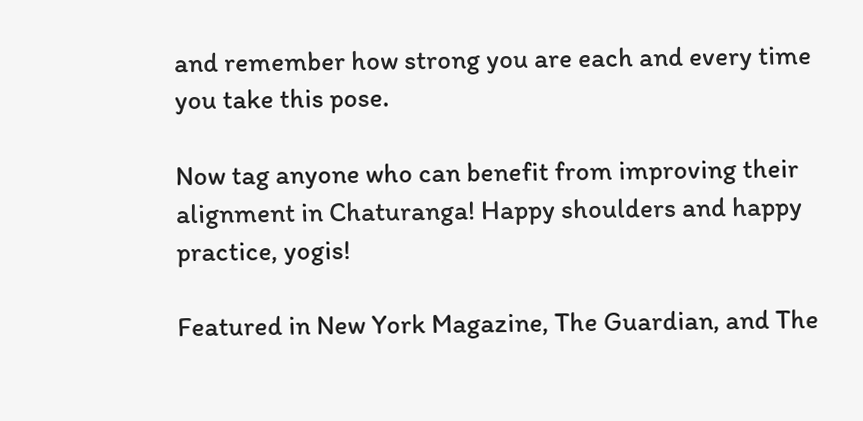and remember how strong you are each and every time you take this pose.

Now tag anyone who can benefit from improving their alignment in Chaturanga! Happy shoulders and happy practice, yogis!

Featured in New York Magazine, The Guardian, and The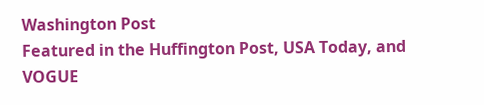Washington Post
Featured in the Huffington Post, USA Today, and VOGUE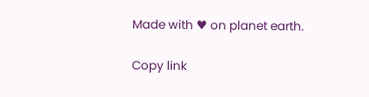Made with ♥ on planet earth.

Copy link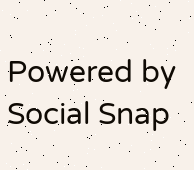Powered by Social Snap